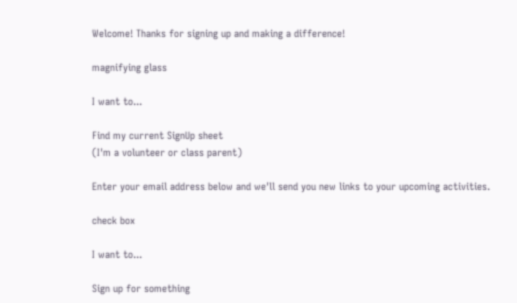Welcome! Thanks for signing up and making a difference!

magnifying glass

I want to...

Find my current SignUp sheet
(I'm a volunteer or class parent)

Enter your email address below and we'll send you new links to your upcoming activities.

check box

I want to...

Sign up for something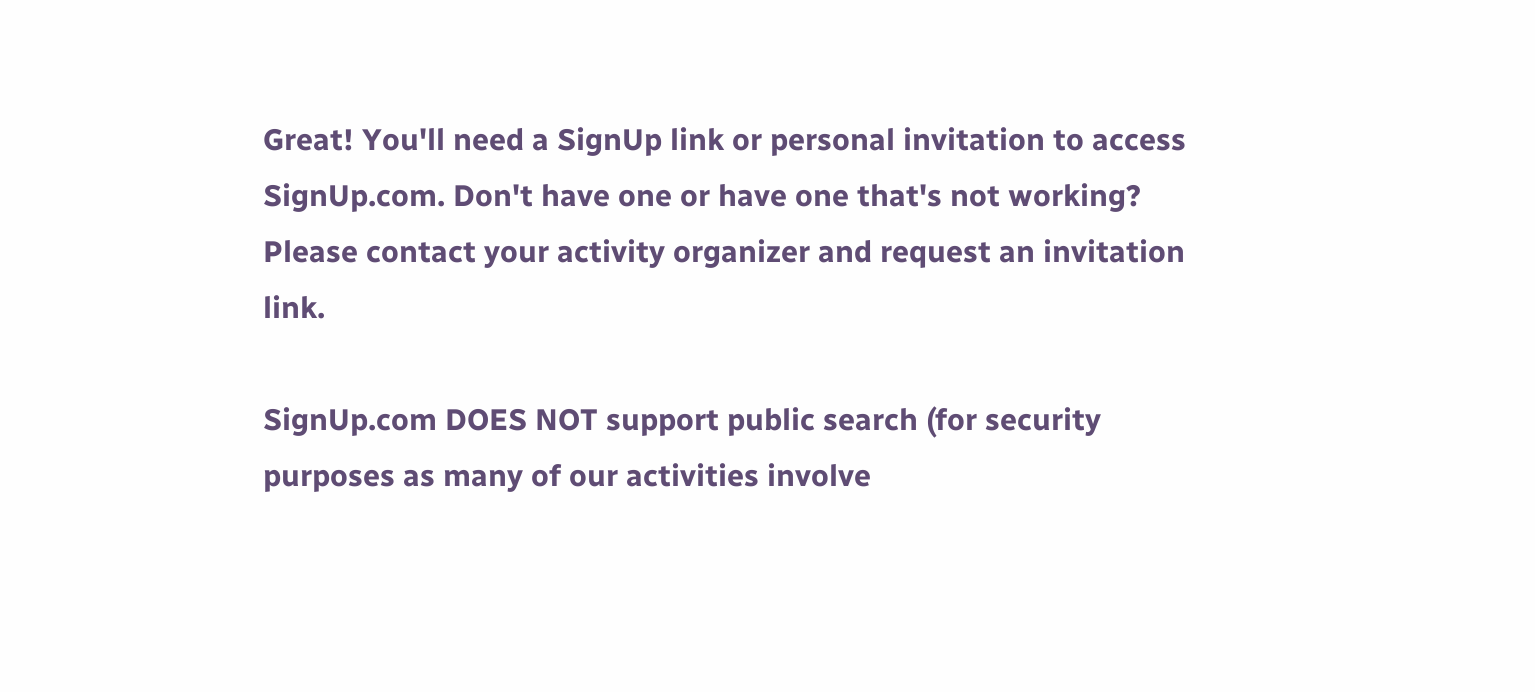Great! You'll need a SignUp link or personal invitation to access SignUp.com. Don't have one or have one that's not working? Please contact your activity organizer and request an invitation link.

SignUp.com DOES NOT support public search (for security purposes as many of our activities involve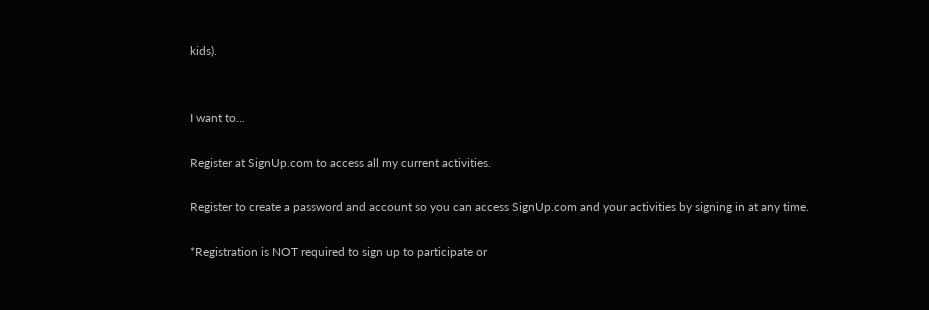kids).


I want to...

Register at SignUp.com to access all my current activities.

Register to create a password and account so you can access SignUp.com and your activities by signing in at any time.

*Registration is NOT required to sign up to participate or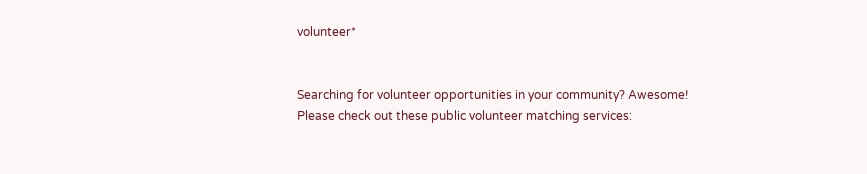volunteer*


Searching for volunteer opportunities in your community? Awesome!
Please check out these public volunteer matching services: